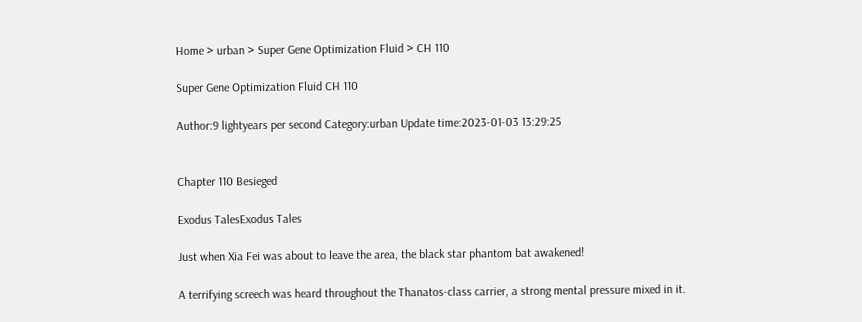Home > urban > Super Gene Optimization Fluid > CH 110

Super Gene Optimization Fluid CH 110

Author:9 lightyears per second Category:urban Update time:2023-01-03 13:29:25


Chapter 110 Besieged

Exodus TalesExodus Tales

Just when Xia Fei was about to leave the area, the black star phantom bat awakened!

A terrifying screech was heard throughout the Thanatos-class carrier, a strong mental pressure mixed in it.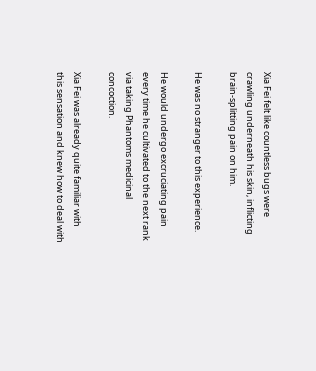Xia Fei felt like countless bugs were crawling underneath his skin, inflicting brain-splitting pain on him.

He was no stranger to this experience.

He would undergo excruciating pain every time he cultivated to the next rank via taking Phantoms medicinal concoction.

Xia Fei was already quite familiar with this sensation and knew how to deal with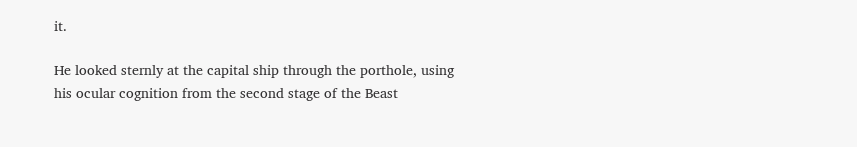it.

He looked sternly at the capital ship through the porthole, using his ocular cognition from the second stage of the Beast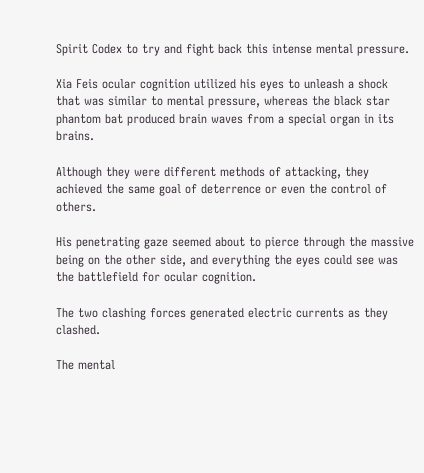Spirit Codex to try and fight back this intense mental pressure.

Xia Feis ocular cognition utilized his eyes to unleash a shock that was similar to mental pressure, whereas the black star phantom bat produced brain waves from a special organ in its brains.

Although they were different methods of attacking, they achieved the same goal of deterrence or even the control of others.

His penetrating gaze seemed about to pierce through the massive being on the other side, and everything the eyes could see was the battlefield for ocular cognition.

The two clashing forces generated electric currents as they clashed.

The mental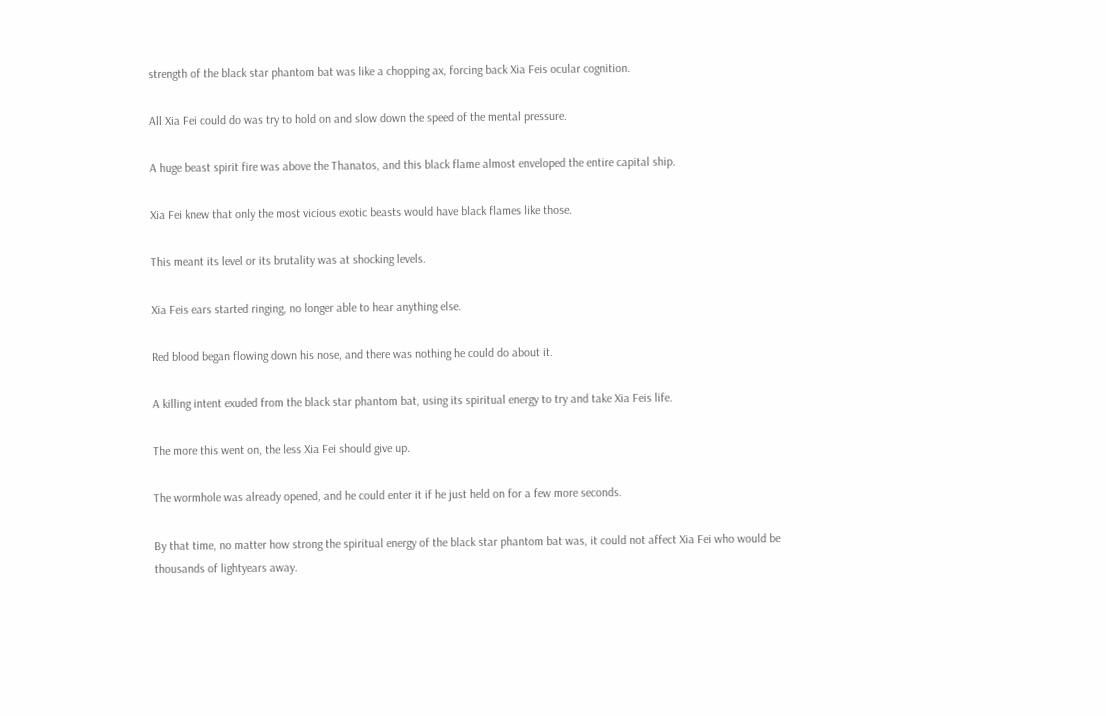strength of the black star phantom bat was like a chopping ax, forcing back Xia Feis ocular cognition.

All Xia Fei could do was try to hold on and slow down the speed of the mental pressure.

A huge beast spirit fire was above the Thanatos, and this black flame almost enveloped the entire capital ship.

Xia Fei knew that only the most vicious exotic beasts would have black flames like those.

This meant its level or its brutality was at shocking levels.

Xia Feis ears started ringing, no longer able to hear anything else.

Red blood began flowing down his nose, and there was nothing he could do about it.

A killing intent exuded from the black star phantom bat, using its spiritual energy to try and take Xia Feis life.

The more this went on, the less Xia Fei should give up.

The wormhole was already opened, and he could enter it if he just held on for a few more seconds.

By that time, no matter how strong the spiritual energy of the black star phantom bat was, it could not affect Xia Fei who would be thousands of lightyears away.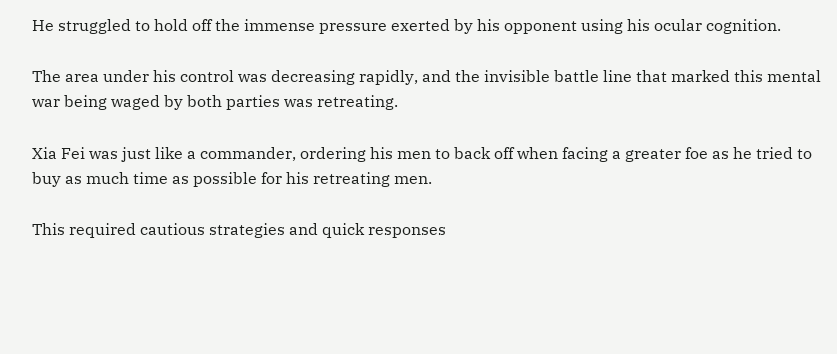He struggled to hold off the immense pressure exerted by his opponent using his ocular cognition.

The area under his control was decreasing rapidly, and the invisible battle line that marked this mental war being waged by both parties was retreating.

Xia Fei was just like a commander, ordering his men to back off when facing a greater foe as he tried to buy as much time as possible for his retreating men.

This required cautious strategies and quick responses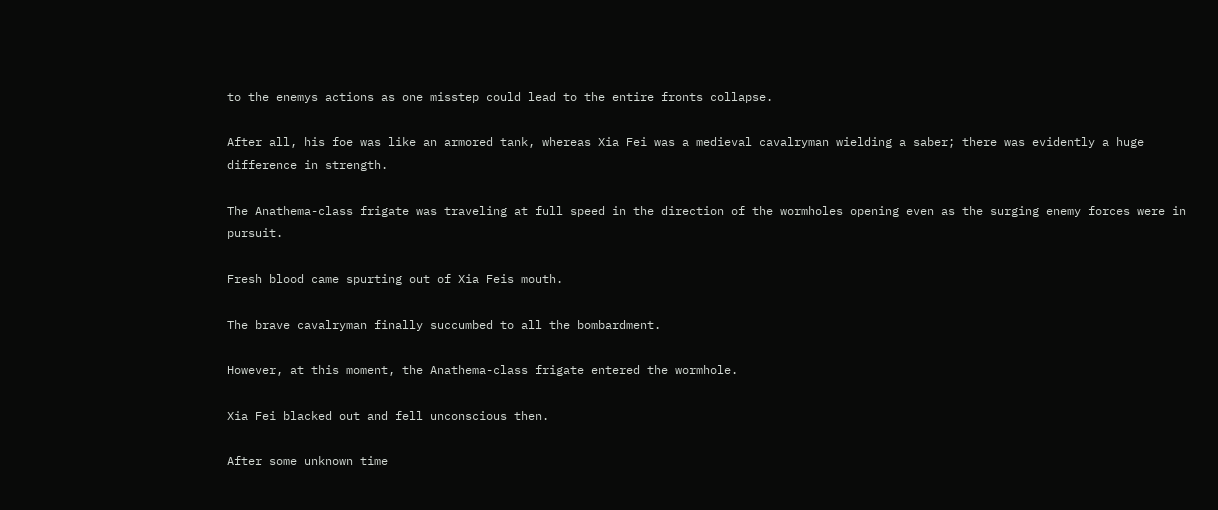to the enemys actions as one misstep could lead to the entire fronts collapse.

After all, his foe was like an armored tank, whereas Xia Fei was a medieval cavalryman wielding a saber; there was evidently a huge difference in strength.

The Anathema-class frigate was traveling at full speed in the direction of the wormholes opening even as the surging enemy forces were in pursuit.

Fresh blood came spurting out of Xia Feis mouth.

The brave cavalryman finally succumbed to all the bombardment.

However, at this moment, the Anathema-class frigate entered the wormhole.

Xia Fei blacked out and fell unconscious then.

After some unknown time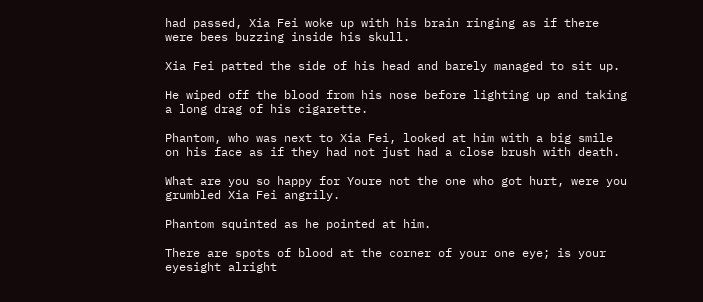had passed, Xia Fei woke up with his brain ringing as if there were bees buzzing inside his skull.

Xia Fei patted the side of his head and barely managed to sit up.

He wiped off the blood from his nose before lighting up and taking a long drag of his cigarette.

Phantom, who was next to Xia Fei, looked at him with a big smile on his face as if they had not just had a close brush with death.

What are you so happy for Youre not the one who got hurt, were you grumbled Xia Fei angrily.

Phantom squinted as he pointed at him.

There are spots of blood at the corner of your one eye; is your eyesight alright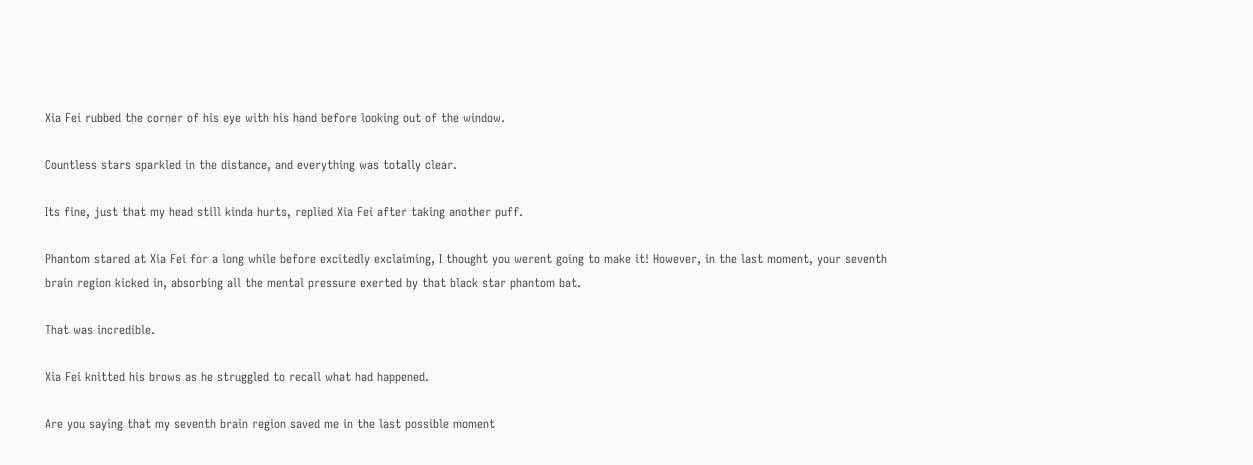Xia Fei rubbed the corner of his eye with his hand before looking out of the window.

Countless stars sparkled in the distance, and everything was totally clear.

Its fine, just that my head still kinda hurts, replied Xia Fei after taking another puff.

Phantom stared at Xia Fei for a long while before excitedly exclaiming, I thought you werent going to make it! However, in the last moment, your seventh brain region kicked in, absorbing all the mental pressure exerted by that black star phantom bat.

That was incredible.

Xia Fei knitted his brows as he struggled to recall what had happened.

Are you saying that my seventh brain region saved me in the last possible moment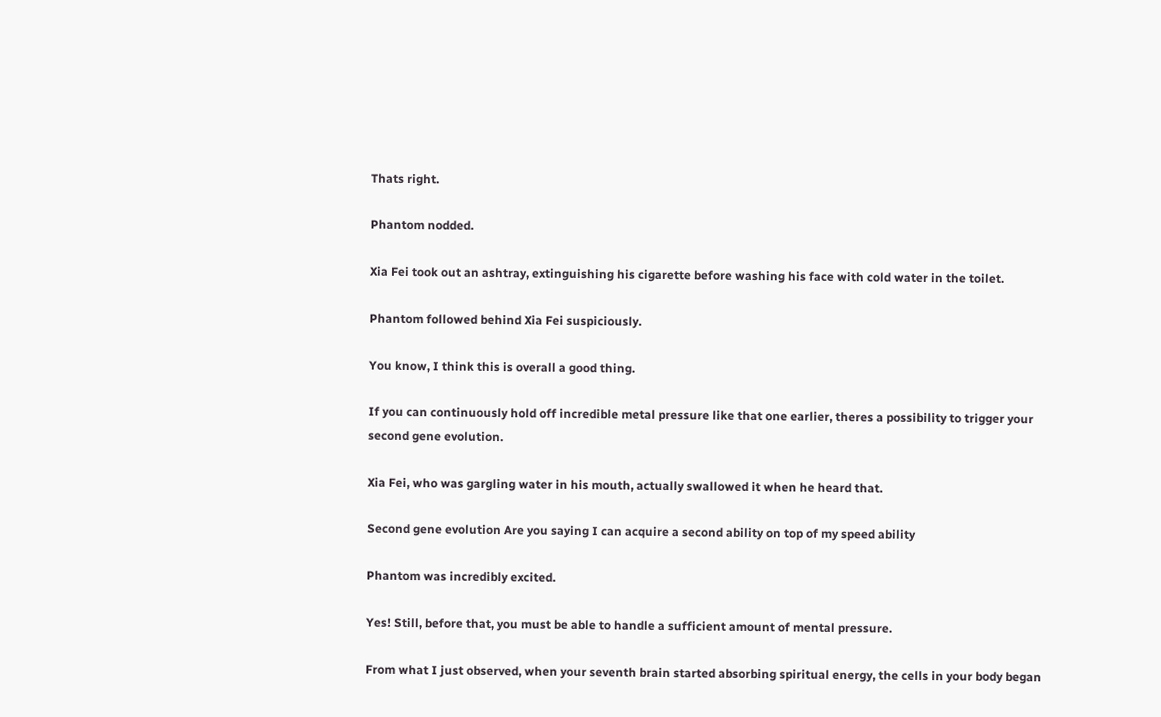Thats right.

Phantom nodded.

Xia Fei took out an ashtray, extinguishing his cigarette before washing his face with cold water in the toilet.

Phantom followed behind Xia Fei suspiciously.

You know, I think this is overall a good thing.

If you can continuously hold off incredible metal pressure like that one earlier, theres a possibility to trigger your second gene evolution.

Xia Fei, who was gargling water in his mouth, actually swallowed it when he heard that.

Second gene evolution Are you saying I can acquire a second ability on top of my speed ability

Phantom was incredibly excited.

Yes! Still, before that, you must be able to handle a sufficient amount of mental pressure.

From what I just observed, when your seventh brain started absorbing spiritual energy, the cells in your body began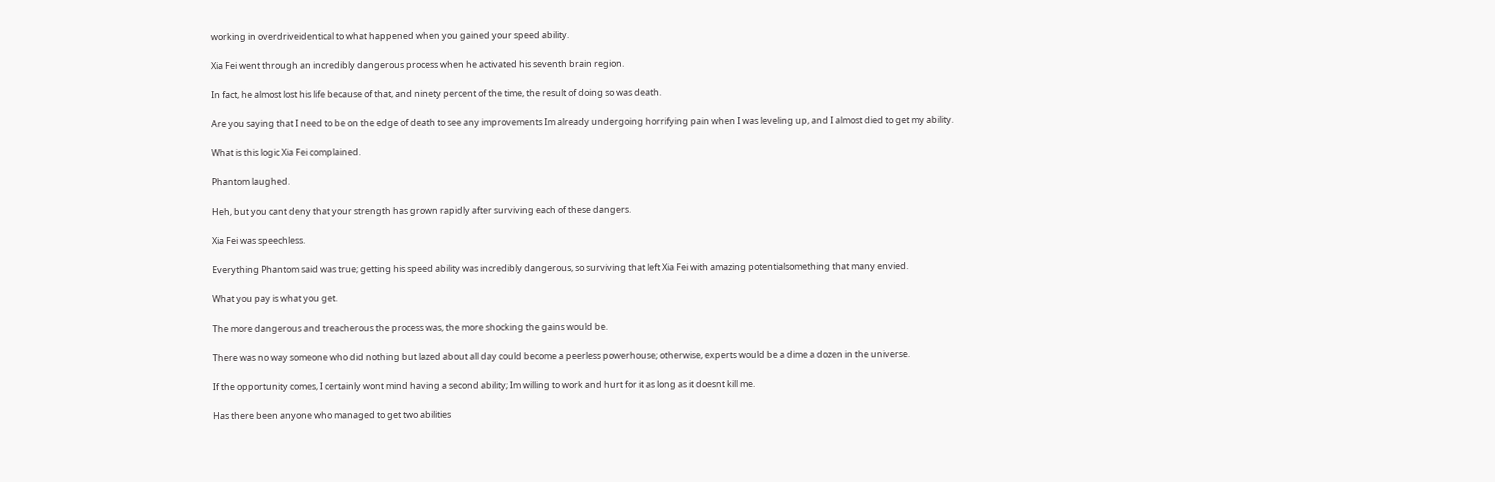working in overdriveidentical to what happened when you gained your speed ability.

Xia Fei went through an incredibly dangerous process when he activated his seventh brain region.

In fact, he almost lost his life because of that, and ninety percent of the time, the result of doing so was death.

Are you saying that I need to be on the edge of death to see any improvements Im already undergoing horrifying pain when I was leveling up, and I almost died to get my ability.

What is this logic Xia Fei complained.

Phantom laughed.

Heh, but you cant deny that your strength has grown rapidly after surviving each of these dangers.

Xia Fei was speechless.

Everything Phantom said was true; getting his speed ability was incredibly dangerous, so surviving that left Xia Fei with amazing potentialsomething that many envied.

What you pay is what you get.

The more dangerous and treacherous the process was, the more shocking the gains would be.

There was no way someone who did nothing but lazed about all day could become a peerless powerhouse; otherwise, experts would be a dime a dozen in the universe.

If the opportunity comes, I certainly wont mind having a second ability; Im willing to work and hurt for it as long as it doesnt kill me.

Has there been anyone who managed to get two abilities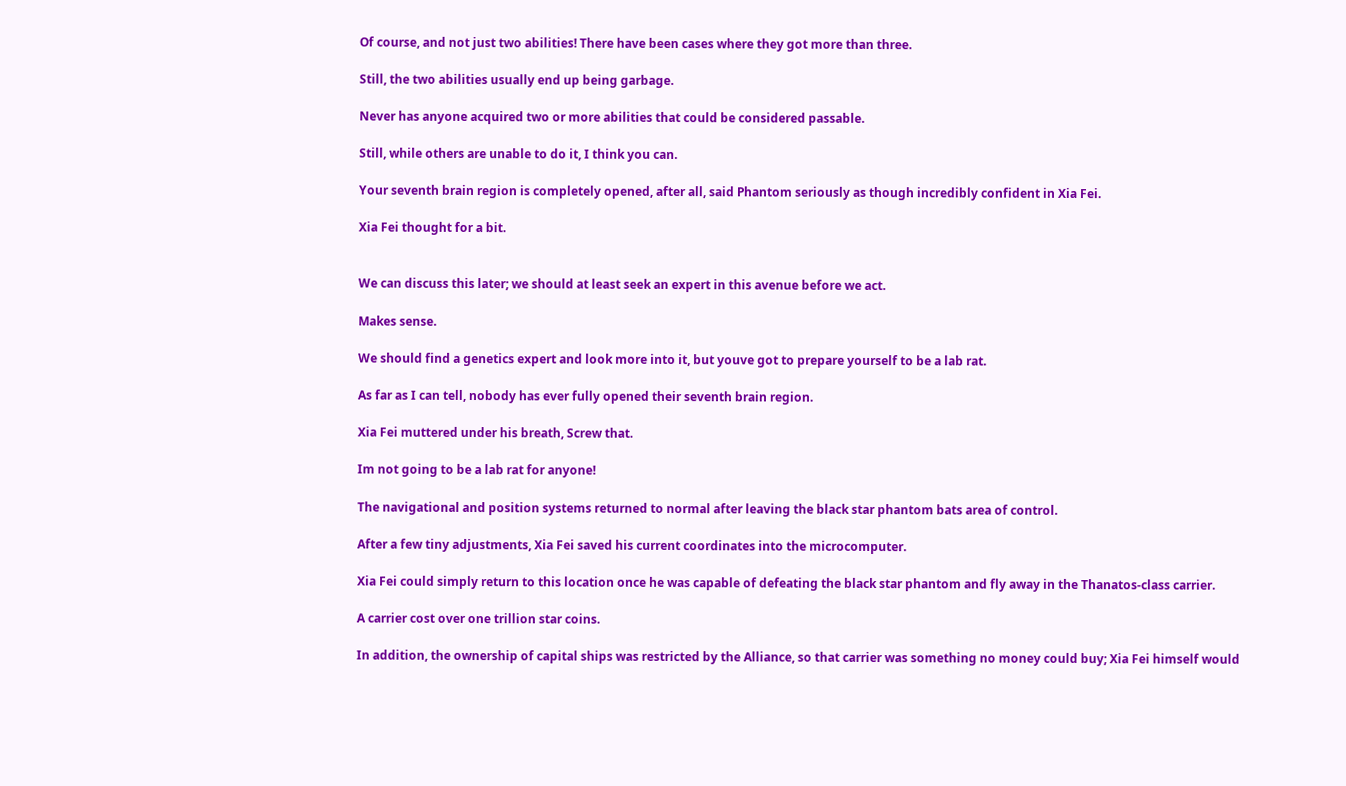Of course, and not just two abilities! There have been cases where they got more than three.

Still, the two abilities usually end up being garbage.

Never has anyone acquired two or more abilities that could be considered passable.

Still, while others are unable to do it, I think you can.

Your seventh brain region is completely opened, after all, said Phantom seriously as though incredibly confident in Xia Fei.

Xia Fei thought for a bit.


We can discuss this later; we should at least seek an expert in this avenue before we act.

Makes sense.

We should find a genetics expert and look more into it, but youve got to prepare yourself to be a lab rat.

As far as I can tell, nobody has ever fully opened their seventh brain region.

Xia Fei muttered under his breath, Screw that.

Im not going to be a lab rat for anyone!

The navigational and position systems returned to normal after leaving the black star phantom bats area of control.

After a few tiny adjustments, Xia Fei saved his current coordinates into the microcomputer.

Xia Fei could simply return to this location once he was capable of defeating the black star phantom and fly away in the Thanatos-class carrier.

A carrier cost over one trillion star coins.

In addition, the ownership of capital ships was restricted by the Alliance, so that carrier was something no money could buy; Xia Fei himself would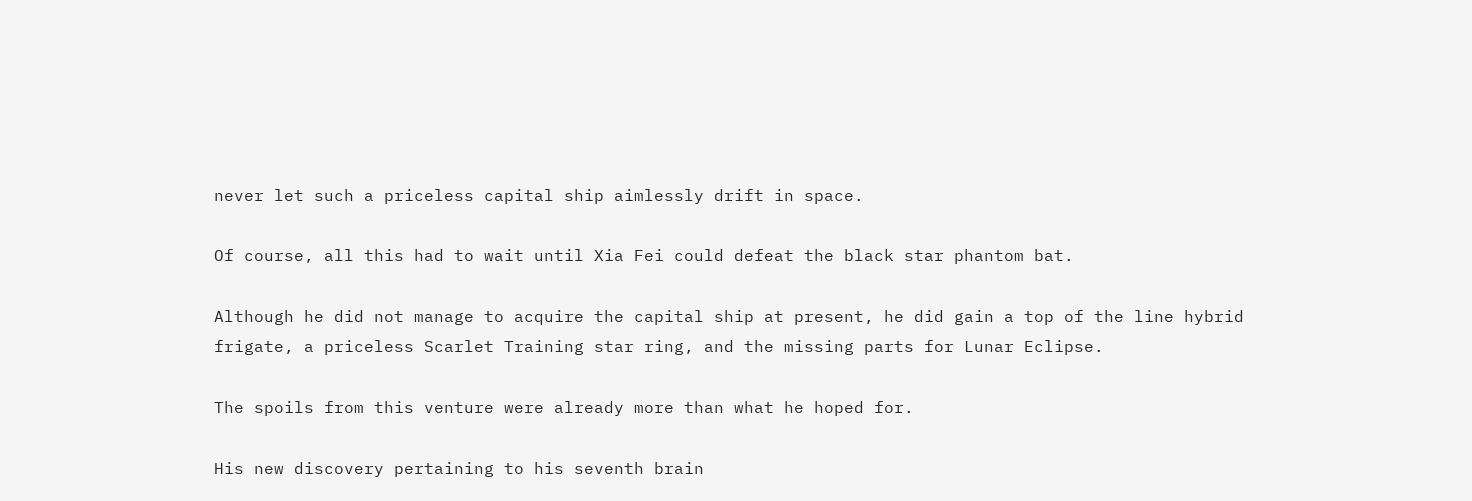never let such a priceless capital ship aimlessly drift in space.

Of course, all this had to wait until Xia Fei could defeat the black star phantom bat.

Although he did not manage to acquire the capital ship at present, he did gain a top of the line hybrid frigate, a priceless Scarlet Training star ring, and the missing parts for Lunar Eclipse.

The spoils from this venture were already more than what he hoped for.

His new discovery pertaining to his seventh brain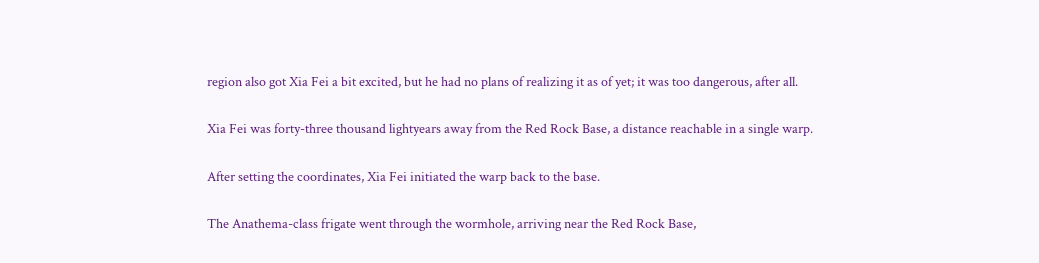region also got Xia Fei a bit excited, but he had no plans of realizing it as of yet; it was too dangerous, after all.

Xia Fei was forty-three thousand lightyears away from the Red Rock Base, a distance reachable in a single warp.

After setting the coordinates, Xia Fei initiated the warp back to the base.

The Anathema-class frigate went through the wormhole, arriving near the Red Rock Base,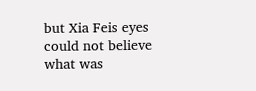but Xia Feis eyes could not believe what was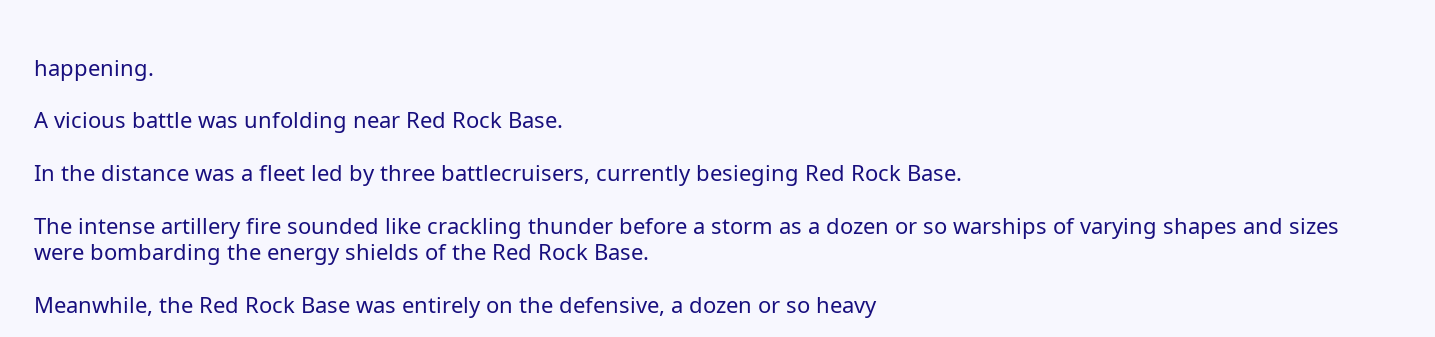happening.

A vicious battle was unfolding near Red Rock Base.

In the distance was a fleet led by three battlecruisers, currently besieging Red Rock Base.

The intense artillery fire sounded like crackling thunder before a storm as a dozen or so warships of varying shapes and sizes were bombarding the energy shields of the Red Rock Base.

Meanwhile, the Red Rock Base was entirely on the defensive, a dozen or so heavy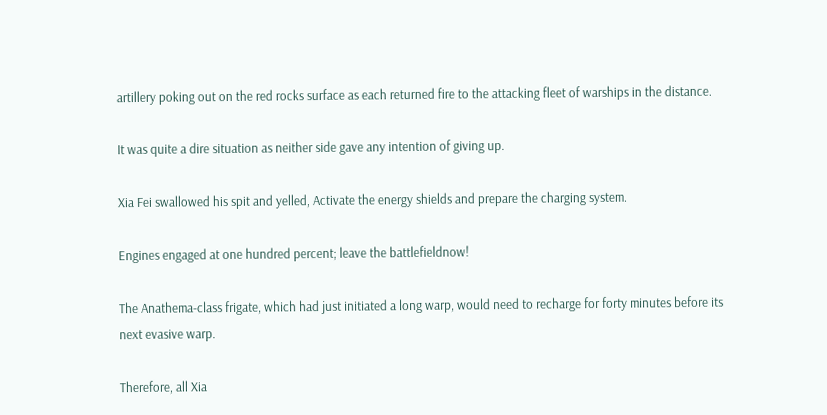artillery poking out on the red rocks surface as each returned fire to the attacking fleet of warships in the distance.

It was quite a dire situation as neither side gave any intention of giving up.

Xia Fei swallowed his spit and yelled, Activate the energy shields and prepare the charging system.

Engines engaged at one hundred percent; leave the battlefieldnow!

The Anathema-class frigate, which had just initiated a long warp, would need to recharge for forty minutes before its next evasive warp.

Therefore, all Xia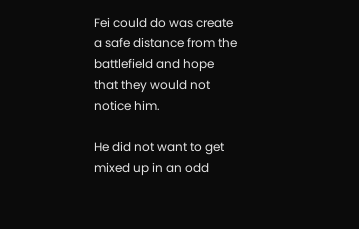Fei could do was create a safe distance from the battlefield and hope that they would not notice him.

He did not want to get mixed up in an odd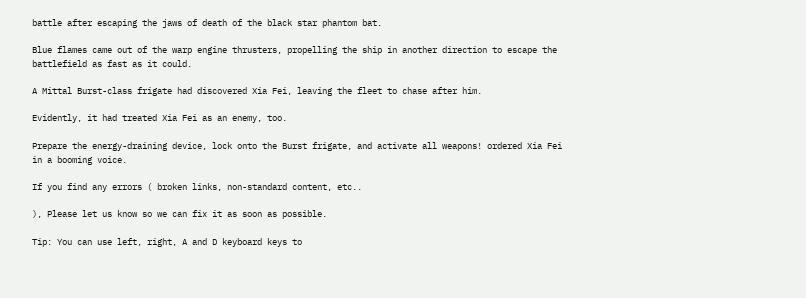battle after escaping the jaws of death of the black star phantom bat.

Blue flames came out of the warp engine thrusters, propelling the ship in another direction to escape the battlefield as fast as it could.

A Mittal Burst-class frigate had discovered Xia Fei, leaving the fleet to chase after him.

Evidently, it had treated Xia Fei as an enemy, too.

Prepare the energy-draining device, lock onto the Burst frigate, and activate all weapons! ordered Xia Fei in a booming voice.

If you find any errors ( broken links, non-standard content, etc..

), Please let us know so we can fix it as soon as possible.

Tip: You can use left, right, A and D keyboard keys to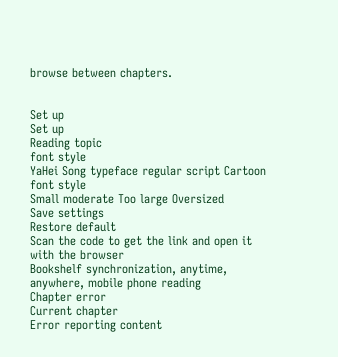browse between chapters.


Set up
Set up
Reading topic
font style
YaHei Song typeface regular script Cartoon
font style
Small moderate Too large Oversized
Save settings
Restore default
Scan the code to get the link and open it with the browser
Bookshelf synchronization, anytime, anywhere, mobile phone reading
Chapter error
Current chapter
Error reporting content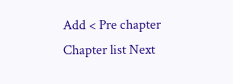Add < Pre chapter Chapter list Next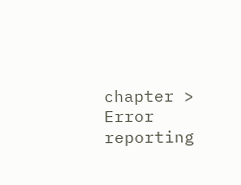chapter > Error reporting